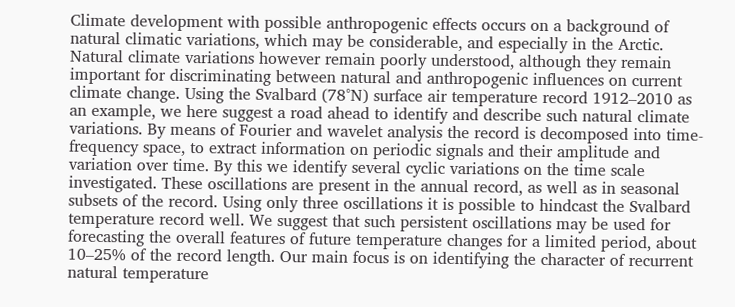Climate development with possible anthropogenic effects occurs on a background of natural climatic variations, which may be considerable, and especially in the Arctic. Natural climate variations however remain poorly understood, although they remain important for discriminating between natural and anthropogenic influences on current climate change. Using the Svalbard (78°N) surface air temperature record 1912–2010 as an example, we here suggest a road ahead to identify and describe such natural climate variations. By means of Fourier and wavelet analysis the record is decomposed into time-frequency space, to extract information on periodic signals and their amplitude and variation over time. By this we identify several cyclic variations on the time scale investigated. These oscillations are present in the annual record, as well as in seasonal subsets of the record. Using only three oscillations it is possible to hindcast the Svalbard temperature record well. We suggest that such persistent oscillations may be used for forecasting the overall features of future temperature changes for a limited period, about 10–25% of the record length. Our main focus is on identifying the character of recurrent natural temperature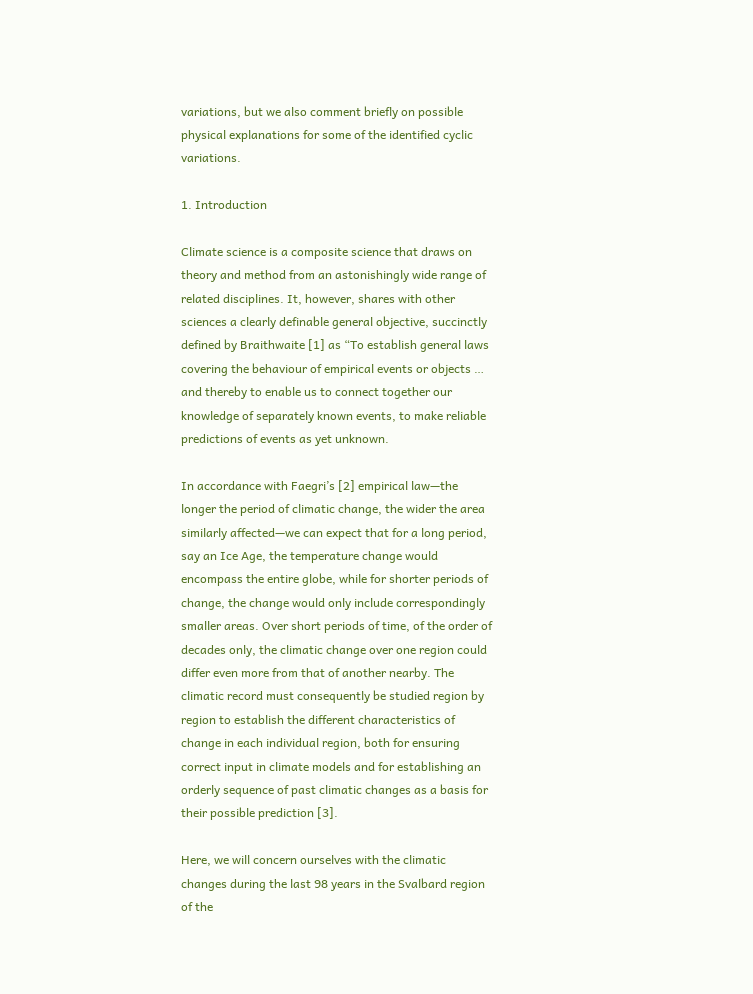variations, but we also comment briefly on possible physical explanations for some of the identified cyclic variations.

1. Introduction

Climate science is a composite science that draws on theory and method from an astonishingly wide range of related disciplines. It, however, shares with other sciences a clearly definable general objective, succinctly defined by Braithwaite [1] as “To establish general laws covering the behaviour of empirical events or objects … and thereby to enable us to connect together our knowledge of separately known events, to make reliable predictions of events as yet unknown.

In accordance with Faegri’s [2] empirical law—the longer the period of climatic change, the wider the area similarly affected—we can expect that for a long period, say an Ice Age, the temperature change would encompass the entire globe, while for shorter periods of change, the change would only include correspondingly smaller areas. Over short periods of time, of the order of decades only, the climatic change over one region could differ even more from that of another nearby. The climatic record must consequently be studied region by region to establish the different characteristics of change in each individual region, both for ensuring correct input in climate models and for establishing an orderly sequence of past climatic changes as a basis for their possible prediction [3].

Here, we will concern ourselves with the climatic changes during the last 98 years in the Svalbard region of the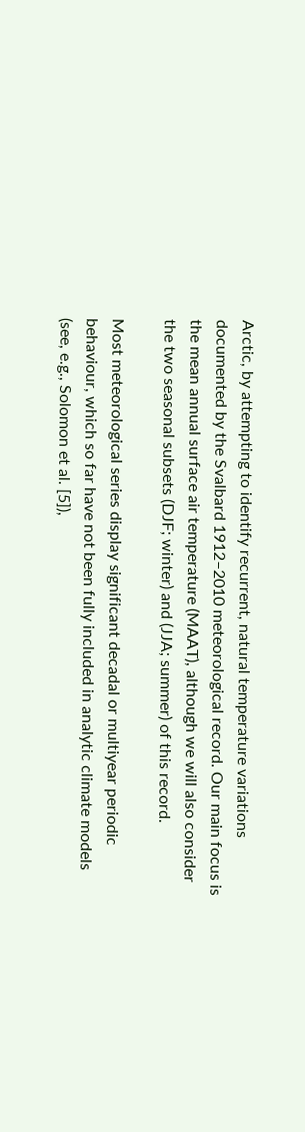Arctic, by attempting to identify recurrent, natural temperature variations documented by the Svalbard 1912–2010 meteorological record. Our main focus is the mean annual surface air temperature (MAAT), although we will also consider the two seasonal subsets (DJF; winter) and (JJA; summer) of this record.

Most meteorological series display significant decadal or multiyear periodic behaviour, which so far have not been fully included in analytic climate models (see, e.g., Solomon et al. [5]),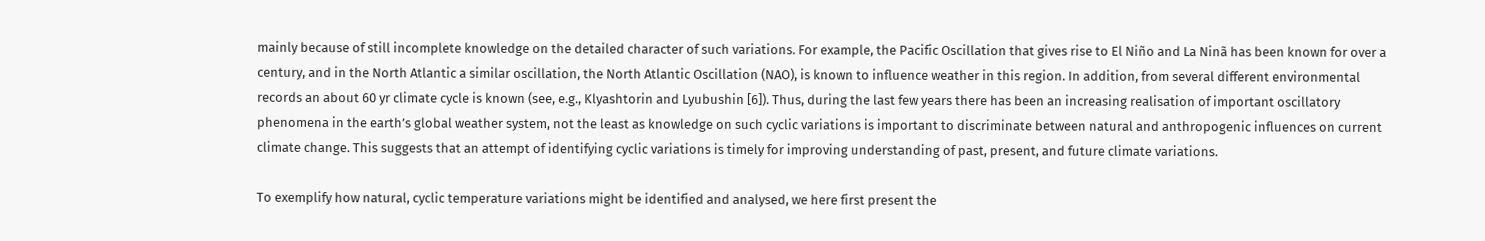mainly because of still incomplete knowledge on the detailed character of such variations. For example, the Pacific Oscillation that gives rise to El Niño and La Ninã has been known for over a century, and in the North Atlantic a similar oscillation, the North Atlantic Oscillation (NAO), is known to influence weather in this region. In addition, from several different environmental records an about 60 yr climate cycle is known (see, e.g., Klyashtorin and Lyubushin [6]). Thus, during the last few years there has been an increasing realisation of important oscillatory phenomena in the earth’s global weather system, not the least as knowledge on such cyclic variations is important to discriminate between natural and anthropogenic influences on current climate change. This suggests that an attempt of identifying cyclic variations is timely for improving understanding of past, present, and future climate variations.

To exemplify how natural, cyclic temperature variations might be identified and analysed, we here first present the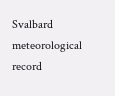Svalbard meteorological record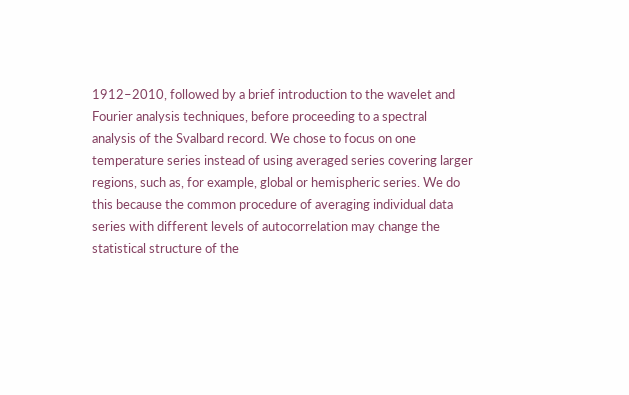1912–2010, followed by a brief introduction to the wavelet and Fourier analysis techniques, before proceeding to a spectral analysis of the Svalbard record. We chose to focus on one temperature series instead of using averaged series covering larger regions, such as, for example, global or hemispheric series. We do this because the common procedure of averaging individual data series with different levels of autocorrelation may change the statistical structure of the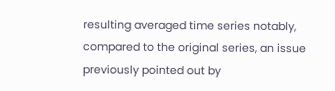resulting averaged time series notably, compared to the original series, an issue previously pointed out by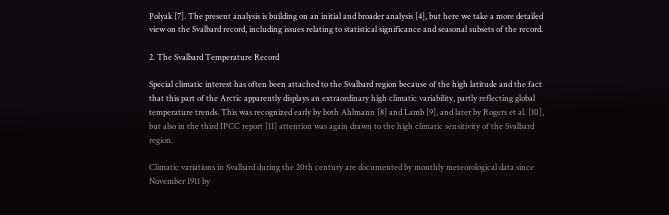Polyak [7]. The present analysis is building on an initial and broader analysis [4], but here we take a more detailed view on the Svalbard record, including issues relating to statistical significance and seasonal subsets of the record.

2. The Svalbard Temperature Record

Special climatic interest has often been attached to the Svalbard region because of the high latitude and the fact that this part of the Arctic apparently displays an extraordinary high climatic variability, partly reflecting global temperature trends. This was recognized early by both Ahlmann [8] and Lamb [9], and later by Rogers et al. [10], but also in the third IPCC report [11] attention was again drawn to the high climatic sensitivity of the Svalbard region.

Climatic variations in Svalbard during the 20th century are documented by monthly meteorological data since November 1911 by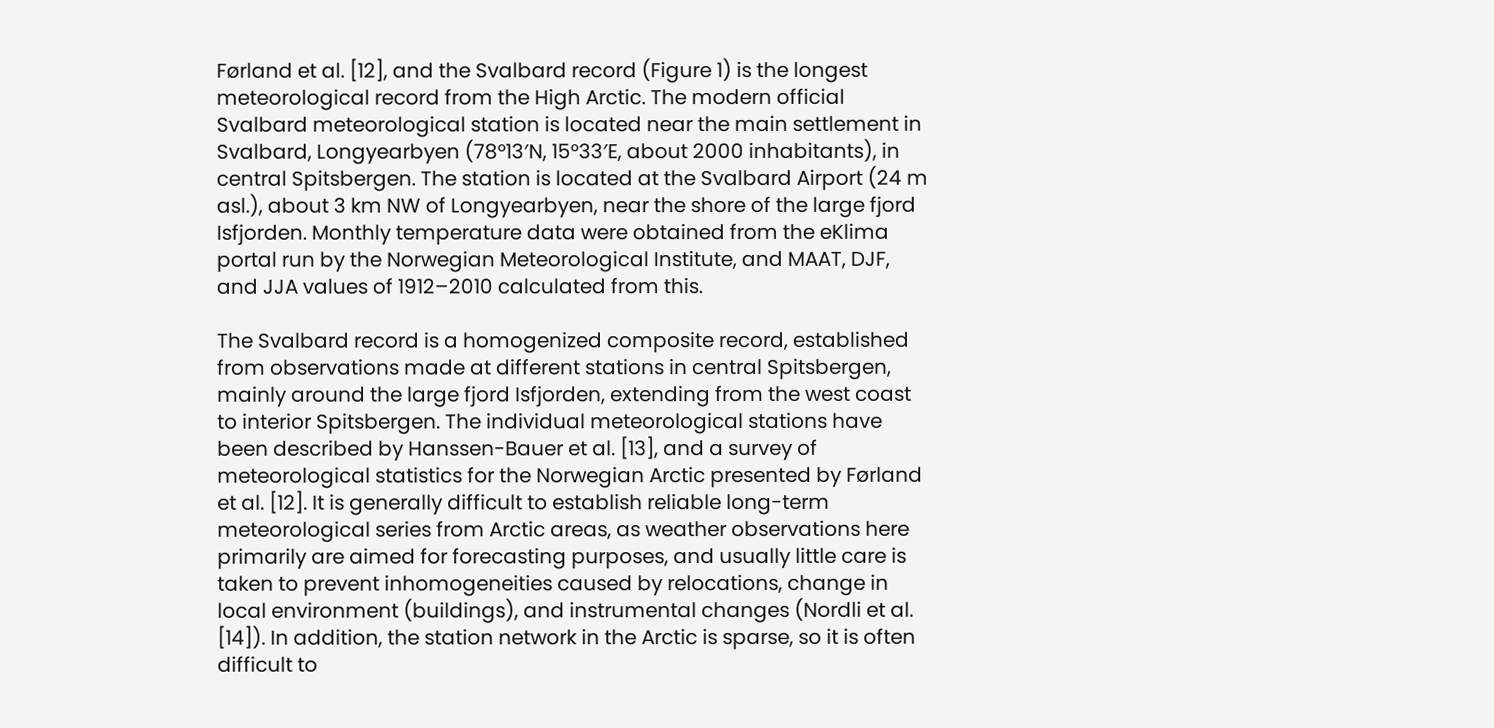Førland et al. [12], and the Svalbard record (Figure 1) is the longest meteorological record from the High Arctic. The modern official Svalbard meteorological station is located near the main settlement in Svalbard, Longyearbyen (78°13′N, 15°33′E, about 2000 inhabitants), in central Spitsbergen. The station is located at the Svalbard Airport (24 m asl.), about 3 km NW of Longyearbyen, near the shore of the large fjord Isfjorden. Monthly temperature data were obtained from the eKlima portal run by the Norwegian Meteorological Institute, and MAAT, DJF, and JJA values of 1912–2010 calculated from this.

The Svalbard record is a homogenized composite record, established from observations made at different stations in central Spitsbergen, mainly around the large fjord Isfjorden, extending from the west coast to interior Spitsbergen. The individual meteorological stations have been described by Hanssen-Bauer et al. [13], and a survey of meteorological statistics for the Norwegian Arctic presented by Førland et al. [12]. It is generally difficult to establish reliable long-term meteorological series from Arctic areas, as weather observations here primarily are aimed for forecasting purposes, and usually little care is taken to prevent inhomogeneities caused by relocations, change in local environment (buildings), and instrumental changes (Nordli et al. [14]). In addition, the station network in the Arctic is sparse, so it is often difficult to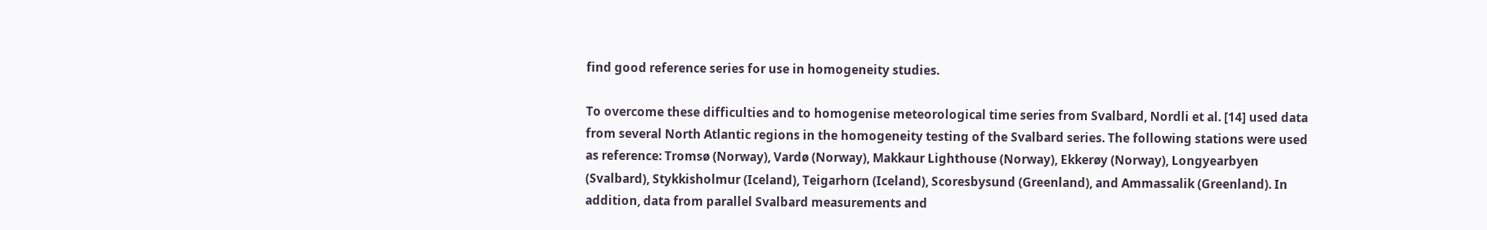find good reference series for use in homogeneity studies.

To overcome these difficulties and to homogenise meteorological time series from Svalbard, Nordli et al. [14] used data from several North Atlantic regions in the homogeneity testing of the Svalbard series. The following stations were used as reference: Tromsø (Norway), Vardø (Norway), Makkaur Lighthouse (Norway), Ekkerøy (Norway), Longyearbyen (Svalbard), Stykkisholmur (Iceland), Teigarhorn (Iceland), Scoresbysund (Greenland), and Ammassalik (Greenland). In addition, data from parallel Svalbard measurements and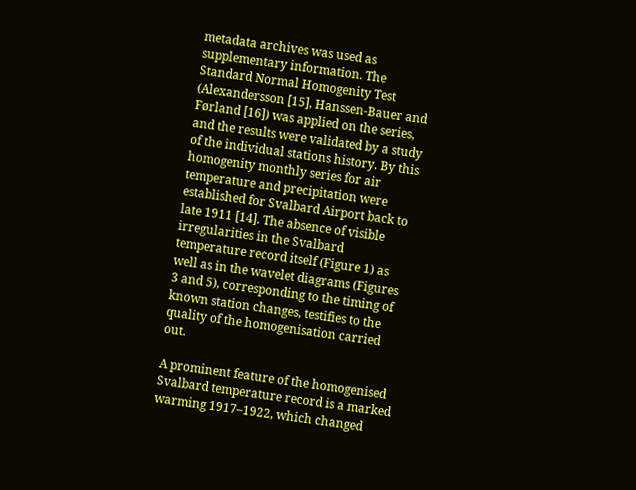metadata archives was used as supplementary information. The Standard Normal Homogenity Test (Alexandersson [15], Hanssen-Bauer and Førland [16]) was applied on the series, and the results were validated by a study of the individual stations history. By this homogenity monthly series for air temperature and precipitation were established for Svalbard Airport back to late 1911 [14]. The absence of visible irregularities in the Svalbard temperature record itself (Figure 1) as well as in the wavelet diagrams (Figures 3 and 5), corresponding to the timing of known station changes, testifies to the quality of the homogenisation carried out.

A prominent feature of the homogenised Svalbard temperature record is a marked warming 1917–1922, which changed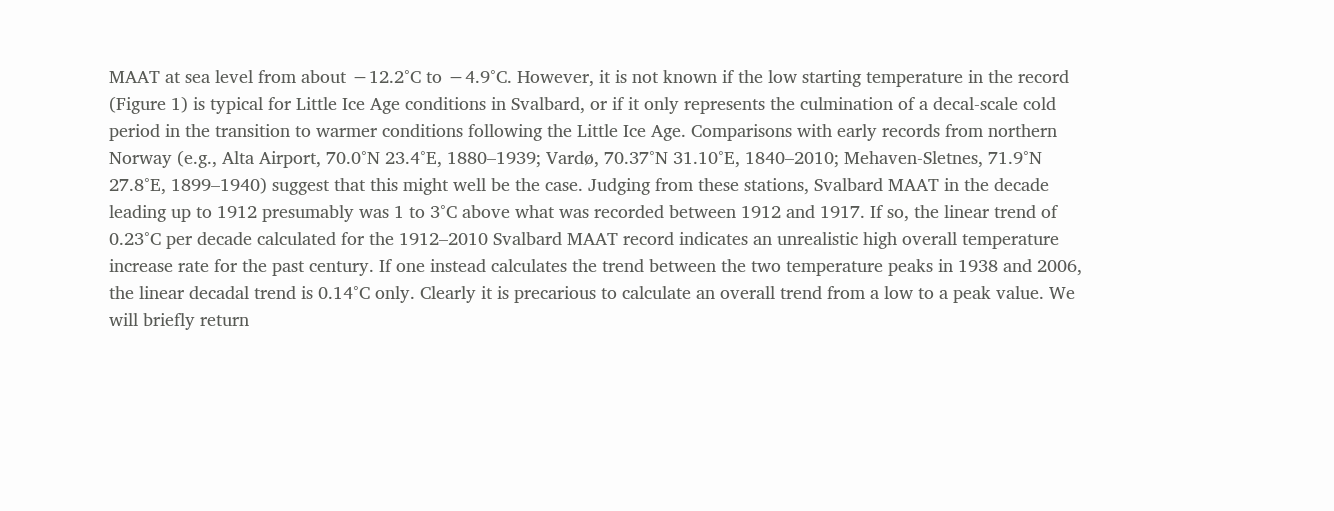MAAT at sea level from about −12.2°C to −4.9°C. However, it is not known if the low starting temperature in the record (Figure 1) is typical for Little Ice Age conditions in Svalbard, or if it only represents the culmination of a decal-scale cold period in the transition to warmer conditions following the Little Ice Age. Comparisons with early records from northern Norway (e.g., Alta Airport, 70.0°N 23.4°E, 1880–1939; Vardø, 70.37°N 31.10°E, 1840–2010; Mehaven-Sletnes, 71.9°N 27.8°E, 1899–1940) suggest that this might well be the case. Judging from these stations, Svalbard MAAT in the decade leading up to 1912 presumably was 1 to 3°C above what was recorded between 1912 and 1917. If so, the linear trend of 0.23°C per decade calculated for the 1912–2010 Svalbard MAAT record indicates an unrealistic high overall temperature increase rate for the past century. If one instead calculates the trend between the two temperature peaks in 1938 and 2006, the linear decadal trend is 0.14°C only. Clearly it is precarious to calculate an overall trend from a low to a peak value. We will briefly return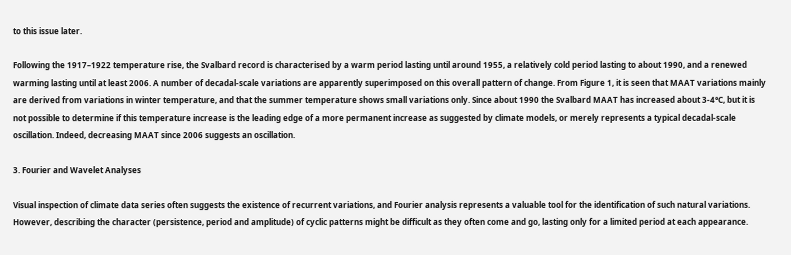to this issue later.

Following the 1917–1922 temperature rise, the Svalbard record is characterised by a warm period lasting until around 1955, a relatively cold period lasting to about 1990, and a renewed warming lasting until at least 2006. A number of decadal-scale variations are apparently superimposed on this overall pattern of change. From Figure 1, it is seen that MAAT variations mainly are derived from variations in winter temperature, and that the summer temperature shows small variations only. Since about 1990 the Svalbard MAAT has increased about 3-4°C, but it is not possible to determine if this temperature increase is the leading edge of a more permanent increase as suggested by climate models, or merely represents a typical decadal-scale oscillation. Indeed, decreasing MAAT since 2006 suggests an oscillation.

3. Fourier and Wavelet Analyses

Visual inspection of climate data series often suggests the existence of recurrent variations, and Fourier analysis represents a valuable tool for the identification of such natural variations. However, describing the character (persistence, period and amplitude) of cyclic patterns might be difficult as they often come and go, lasting only for a limited period at each appearance.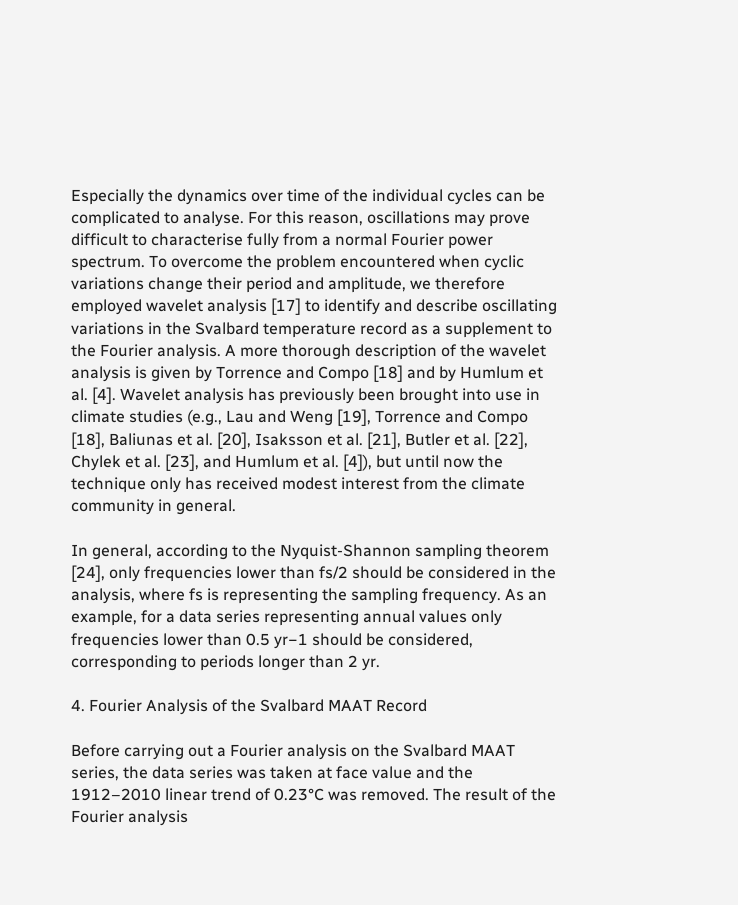Especially the dynamics over time of the individual cycles can be complicated to analyse. For this reason, oscillations may prove difficult to characterise fully from a normal Fourier power spectrum. To overcome the problem encountered when cyclic variations change their period and amplitude, we therefore employed wavelet analysis [17] to identify and describe oscillating variations in the Svalbard temperature record as a supplement to the Fourier analysis. A more thorough description of the wavelet analysis is given by Torrence and Compo [18] and by Humlum et al. [4]. Wavelet analysis has previously been brought into use in climate studies (e.g., Lau and Weng [19], Torrence and Compo [18], Baliunas et al. [20], Isaksson et al. [21], Butler et al. [22], Chylek et al. [23], and Humlum et al. [4]), but until now the technique only has received modest interest from the climate community in general.

In general, according to the Nyquist-Shannon sampling theorem [24], only frequencies lower than fs/2 should be considered in the analysis, where fs is representing the sampling frequency. As an example, for a data series representing annual values only frequencies lower than 0.5 yr−1 should be considered, corresponding to periods longer than 2 yr.

4. Fourier Analysis of the Svalbard MAAT Record

Before carrying out a Fourier analysis on the Svalbard MAAT series, the data series was taken at face value and the 1912–2010 linear trend of 0.23°C was removed. The result of the Fourier analysis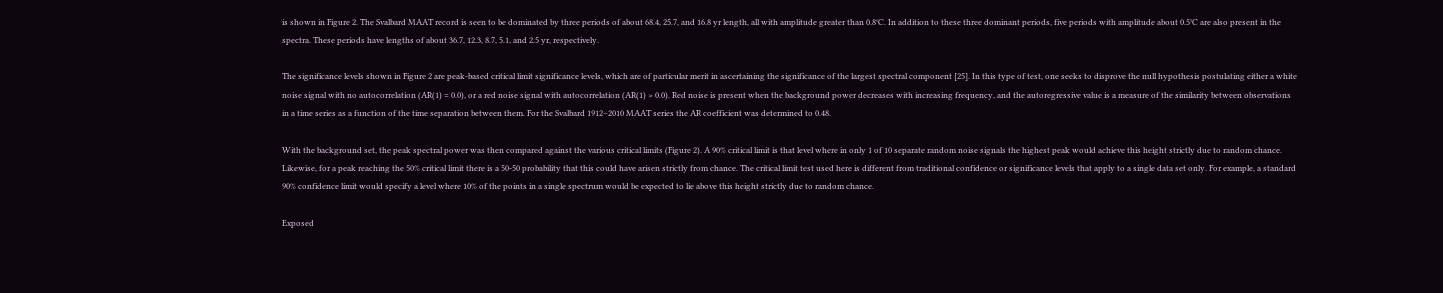is shown in Figure 2. The Svalbard MAAT record is seen to be dominated by three periods of about 68.4, 25.7, and 16.8 yr length, all with amplitude greater than 0.8°C. In addition to these three dominant periods, five periods with amplitude about 0.5°C are also present in the spectra. These periods have lengths of about 36.7, 12.3, 8.7, 5.1, and 2.5 yr, respectively.

The significance levels shown in Figure 2 are peak-based critical limit significance levels, which are of particular merit in ascertaining the significance of the largest spectral component [25]. In this type of test, one seeks to disprove the null hypothesis postulating either a white noise signal with no autocorrelation (AR(1) = 0.0), or a red noise signal with autocorrelation (AR(1) > 0.0). Red noise is present when the background power decreases with increasing frequency, and the autoregressive value is a measure of the similarity between observations in a time series as a function of the time separation between them. For the Svalbard 1912–2010 MAAT series the AR coefficient was determined to 0.48.

With the background set, the peak spectral power was then compared against the various critical limits (Figure 2). A 90% critical limit is that level where in only 1 of 10 separate random noise signals the highest peak would achieve this height strictly due to random chance. Likewise, for a peak reaching the 50% critical limit there is a 50-50 probability that this could have arisen strictly from chance. The critical limit test used here is different from traditional confidence or significance levels that apply to a single data set only. For example, a standard 90% confidence limit would specify a level where 10% of the points in a single spectrum would be expected to lie above this height strictly due to random chance.

Exposed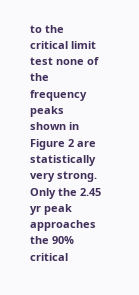to the critical limit test none of the frequency peaks shown in Figure 2 are statistically very strong. Only the 2.45 yr peak approaches the 90% critical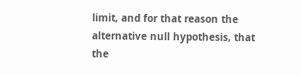limit, and for that reason the alternative null hypothesis, that the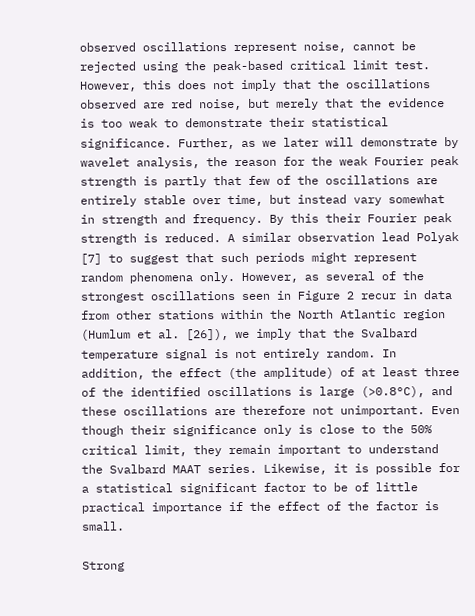observed oscillations represent noise, cannot be rejected using the peak-based critical limit test. However, this does not imply that the oscillations observed are red noise, but merely that the evidence is too weak to demonstrate their statistical significance. Further, as we later will demonstrate by wavelet analysis, the reason for the weak Fourier peak strength is partly that few of the oscillations are entirely stable over time, but instead vary somewhat in strength and frequency. By this their Fourier peak strength is reduced. A similar observation lead Polyak [7] to suggest that such periods might represent random phenomena only. However, as several of the strongest oscillations seen in Figure 2 recur in data from other stations within the North Atlantic region (Humlum et al. [26]), we imply that the Svalbard temperature signal is not entirely random. In addition, the effect (the amplitude) of at least three of the identified oscillations is large (>0.8°C), and these oscillations are therefore not unimportant. Even though their significance only is close to the 50% critical limit, they remain important to understand the Svalbard MAAT series. Likewise, it is possible for a statistical significant factor to be of little practical importance if the effect of the factor is small.

Strong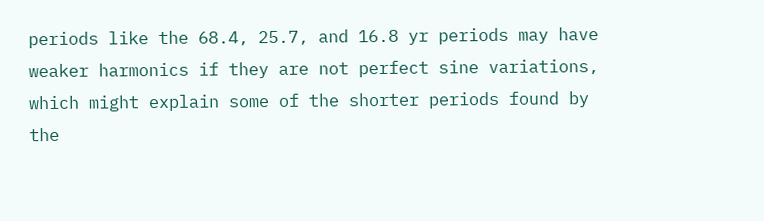periods like the 68.4, 25.7, and 16.8 yr periods may have weaker harmonics if they are not perfect sine variations, which might explain some of the shorter periods found by the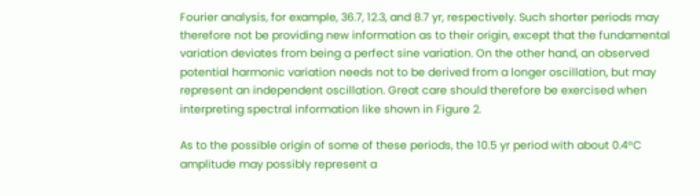Fourier analysis, for example, 36.7, 12.3, and 8.7 yr, respectively. Such shorter periods may therefore not be providing new information as to their origin, except that the fundamental variation deviates from being a perfect sine variation. On the other hand, an observed potential harmonic variation needs not to be derived from a longer oscillation, but may represent an independent oscillation. Great care should therefore be exercised when interpreting spectral information like shown in Figure 2.

As to the possible origin of some of these periods, the 10.5 yr period with about 0.4°C amplitude may possibly represent a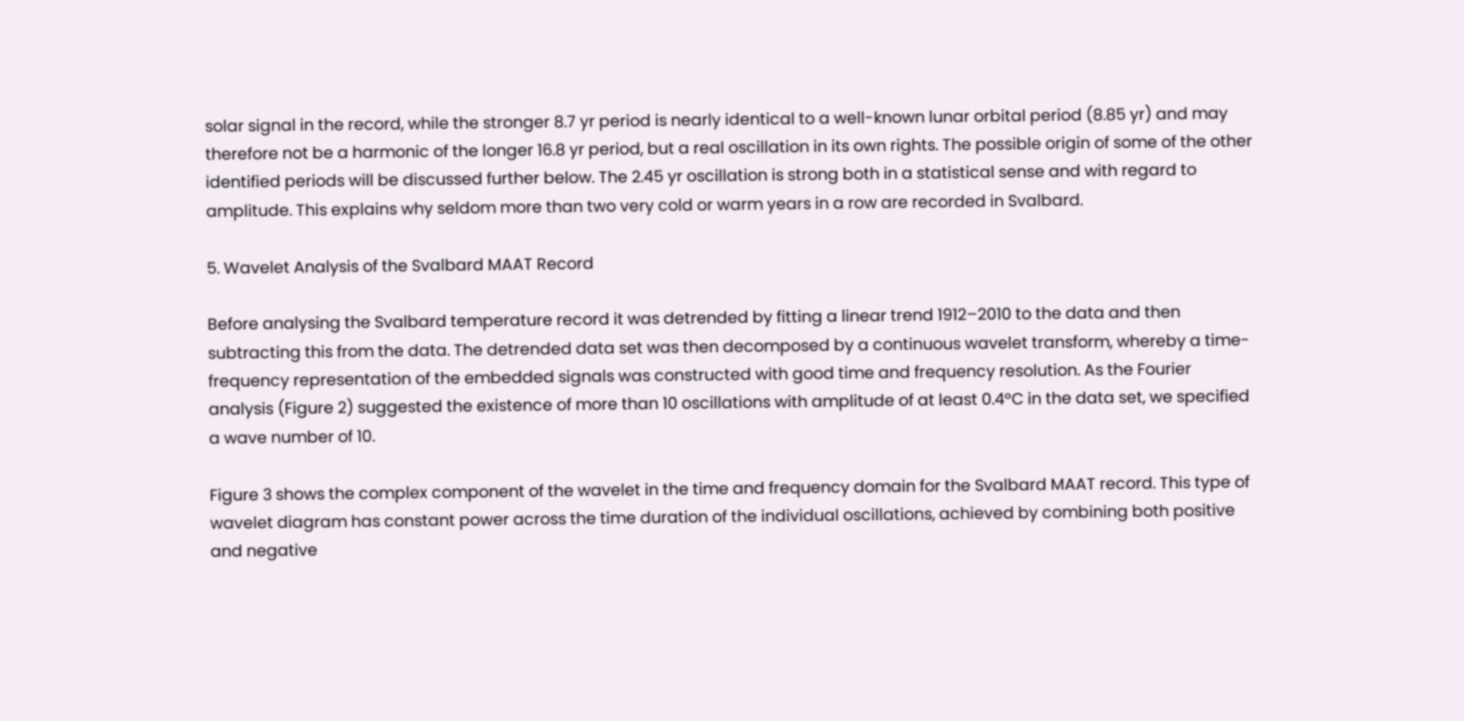solar signal in the record, while the stronger 8.7 yr period is nearly identical to a well-known lunar orbital period (8.85 yr) and may therefore not be a harmonic of the longer 16.8 yr period, but a real oscillation in its own rights. The possible origin of some of the other identified periods will be discussed further below. The 2.45 yr oscillation is strong both in a statistical sense and with regard to amplitude. This explains why seldom more than two very cold or warm years in a row are recorded in Svalbard.

5. Wavelet Analysis of the Svalbard MAAT Record

Before analysing the Svalbard temperature record it was detrended by fitting a linear trend 1912–2010 to the data and then subtracting this from the data. The detrended data set was then decomposed by a continuous wavelet transform, whereby a time-frequency representation of the embedded signals was constructed with good time and frequency resolution. As the Fourier analysis (Figure 2) suggested the existence of more than 10 oscillations with amplitude of at least 0.4°C in the data set, we specified a wave number of 10.

Figure 3 shows the complex component of the wavelet in the time and frequency domain for the Svalbard MAAT record. This type of wavelet diagram has constant power across the time duration of the individual oscillations, achieved by combining both positive and negative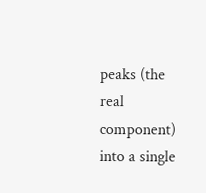peaks (the real component) into a single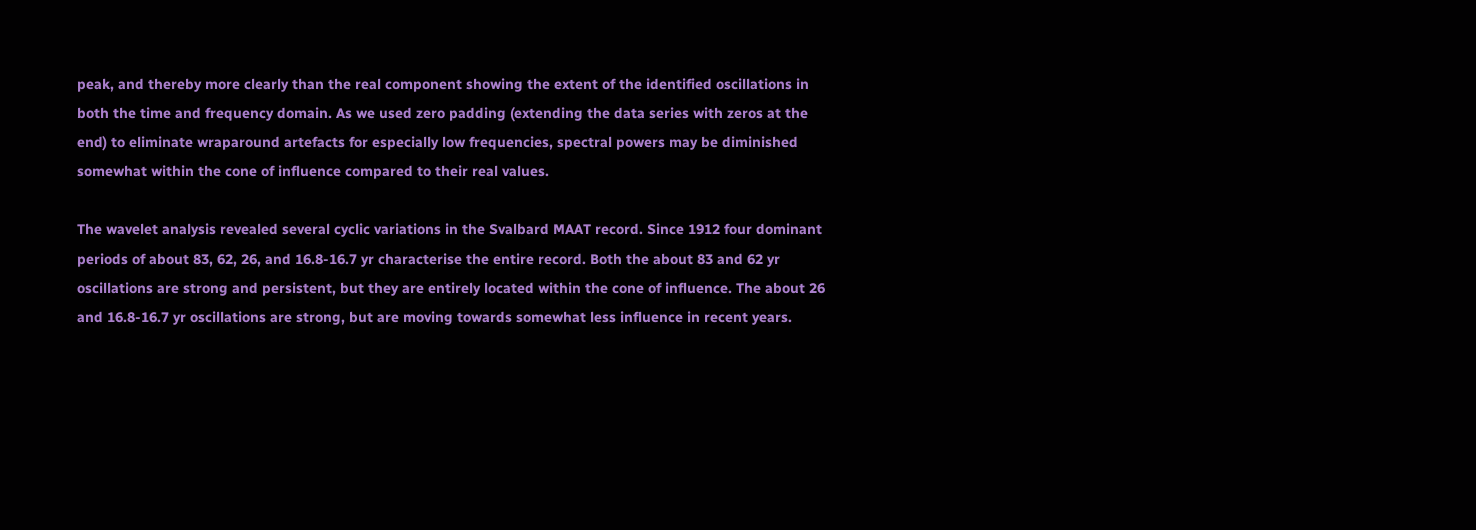peak, and thereby more clearly than the real component showing the extent of the identified oscillations in both the time and frequency domain. As we used zero padding (extending the data series with zeros at the end) to eliminate wraparound artefacts for especially low frequencies, spectral powers may be diminished somewhat within the cone of influence compared to their real values.

The wavelet analysis revealed several cyclic variations in the Svalbard MAAT record. Since 1912 four dominant periods of about 83, 62, 26, and 16.8-16.7 yr characterise the entire record. Both the about 83 and 62 yr oscillations are strong and persistent, but they are entirely located within the cone of influence. The about 26 and 16.8-16.7 yr oscillations are strong, but are moving towards somewhat less influence in recent years.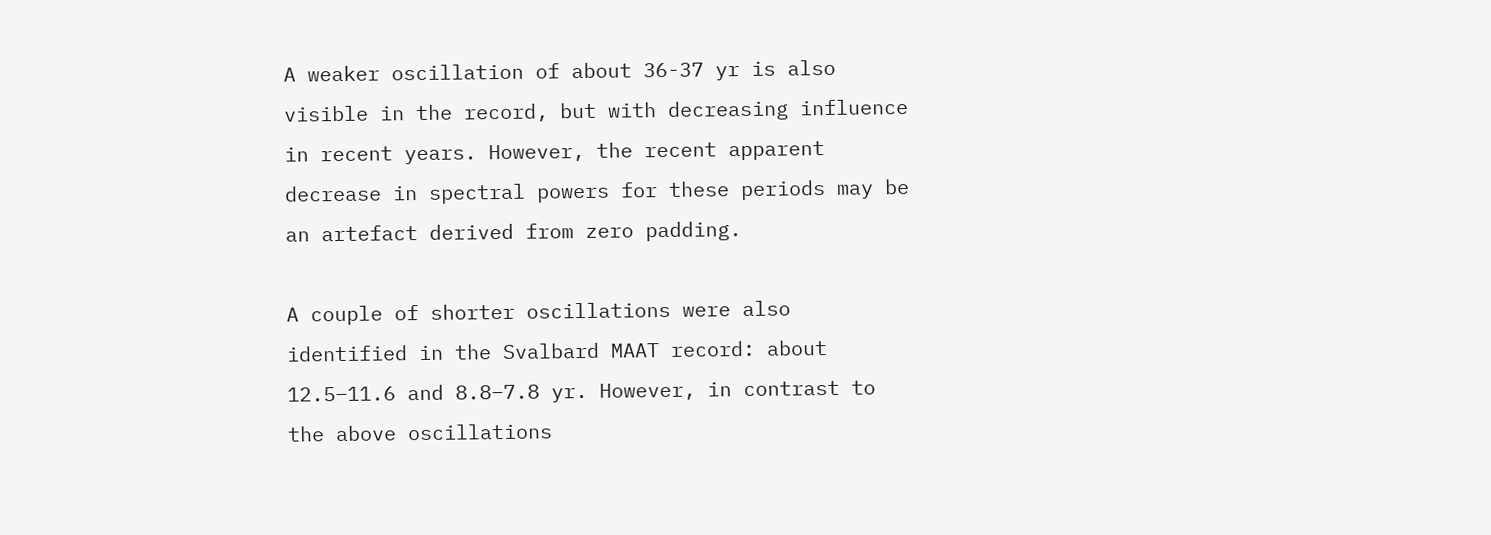A weaker oscillation of about 36-37 yr is also visible in the record, but with decreasing influence in recent years. However, the recent apparent decrease in spectral powers for these periods may be an artefact derived from zero padding.

A couple of shorter oscillations were also identified in the Svalbard MAAT record: about 12.5–11.6 and 8.8–7.8 yr. However, in contrast to the above oscillations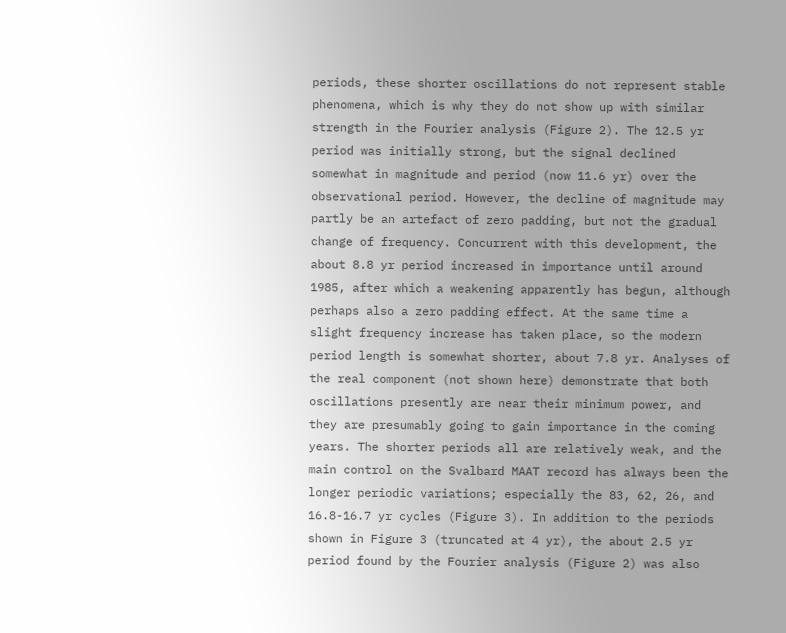periods, these shorter oscillations do not represent stable phenomena, which is why they do not show up with similar strength in the Fourier analysis (Figure 2). The 12.5 yr period was initially strong, but the signal declined somewhat in magnitude and period (now 11.6 yr) over the observational period. However, the decline of magnitude may partly be an artefact of zero padding, but not the gradual change of frequency. Concurrent with this development, the about 8.8 yr period increased in importance until around 1985, after which a weakening apparently has begun, although perhaps also a zero padding effect. At the same time a slight frequency increase has taken place, so the modern period length is somewhat shorter, about 7.8 yr. Analyses of the real component (not shown here) demonstrate that both oscillations presently are near their minimum power, and they are presumably going to gain importance in the coming years. The shorter periods all are relatively weak, and the main control on the Svalbard MAAT record has always been the longer periodic variations; especially the 83, 62, 26, and 16.8-16.7 yr cycles (Figure 3). In addition to the periods shown in Figure 3 (truncated at 4 yr), the about 2.5 yr period found by the Fourier analysis (Figure 2) was also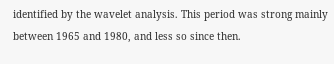identified by the wavelet analysis. This period was strong mainly between 1965 and 1980, and less so since then.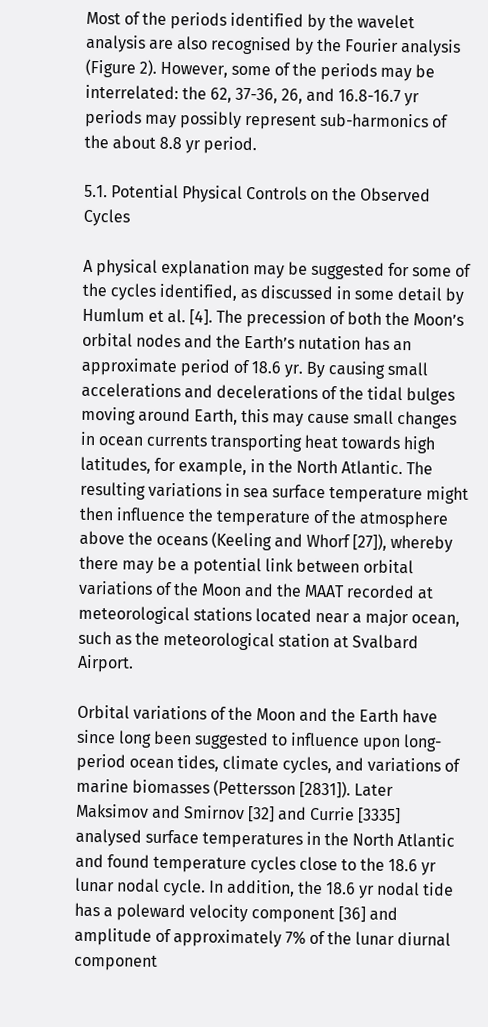Most of the periods identified by the wavelet analysis are also recognised by the Fourier analysis (Figure 2). However, some of the periods may be interrelated: the 62, 37-36, 26, and 16.8-16.7 yr periods may possibly represent sub-harmonics of the about 8.8 yr period.

5.1. Potential Physical Controls on the Observed Cycles

A physical explanation may be suggested for some of the cycles identified, as discussed in some detail by Humlum et al. [4]. The precession of both the Moon’s orbital nodes and the Earth’s nutation has an approximate period of 18.6 yr. By causing small accelerations and decelerations of the tidal bulges moving around Earth, this may cause small changes in ocean currents transporting heat towards high latitudes, for example, in the North Atlantic. The resulting variations in sea surface temperature might then influence the temperature of the atmosphere above the oceans (Keeling and Whorf [27]), whereby there may be a potential link between orbital variations of the Moon and the MAAT recorded at meteorological stations located near a major ocean, such as the meteorological station at Svalbard Airport.

Orbital variations of the Moon and the Earth have since long been suggested to influence upon long-period ocean tides, climate cycles, and variations of marine biomasses (Pettersson [2831]). Later Maksimov and Smirnov [32] and Currie [3335] analysed surface temperatures in the North Atlantic and found temperature cycles close to the 18.6 yr lunar nodal cycle. In addition, the 18.6 yr nodal tide has a poleward velocity component [36] and amplitude of approximately 7% of the lunar diurnal component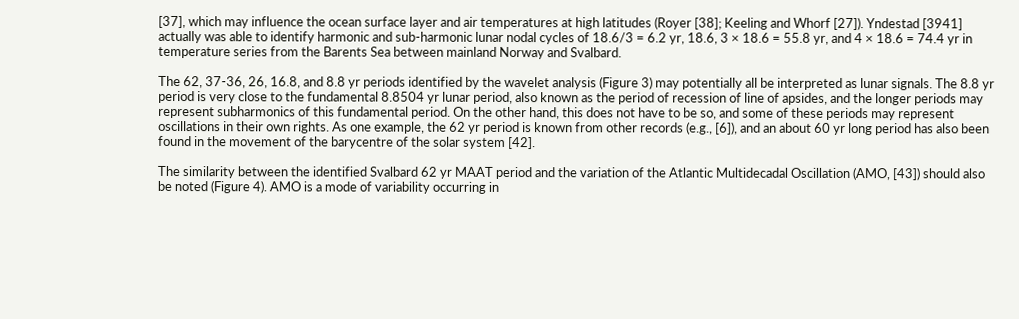[37], which may influence the ocean surface layer and air temperatures at high latitudes (Royer [38]; Keeling and Whorf [27]). Yndestad [3941] actually was able to identify harmonic and sub-harmonic lunar nodal cycles of 18.6/3 = 6.2 yr, 18.6, 3 × 18.6 = 55.8 yr, and 4 × 18.6 = 74.4 yr in temperature series from the Barents Sea between mainland Norway and Svalbard.

The 62, 37-36, 26, 16.8, and 8.8 yr periods identified by the wavelet analysis (Figure 3) may potentially all be interpreted as lunar signals. The 8.8 yr period is very close to the fundamental 8.8504 yr lunar period, also known as the period of recession of line of apsides, and the longer periods may represent subharmonics of this fundamental period. On the other hand, this does not have to be so, and some of these periods may represent oscillations in their own rights. As one example, the 62 yr period is known from other records (e.g., [6]), and an about 60 yr long period has also been found in the movement of the barycentre of the solar system [42].

The similarity between the identified Svalbard 62 yr MAAT period and the variation of the Atlantic Multidecadal Oscillation (AMO, [43]) should also be noted (Figure 4). AMO is a mode of variability occurring in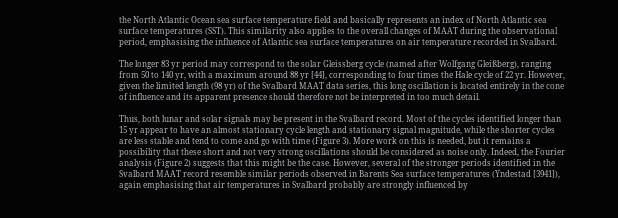the North Atlantic Ocean sea surface temperature field and basically represents an index of North Atlantic sea surface temperatures (SST). This similarity also applies to the overall changes of MAAT during the observational period, emphasising the influence of Atlantic sea surface temperatures on air temperature recorded in Svalbard.

The longer 83 yr period may correspond to the solar Gleissberg cycle (named after Wolfgang Gleißberg), ranging from 50 to 140 yr, with a maximum around 88 yr [44], corresponding to four times the Hale cycle of 22 yr. However, given the limited length (98 yr) of the Svalbard MAAT data series, this long oscillation is located entirely in the cone of influence and its apparent presence should therefore not be interpreted in too much detail.

Thus, both lunar and solar signals may be present in the Svalbard record. Most of the cycles identified longer than 15 yr appear to have an almost stationary cycle length and stationary signal magnitude, while the shorter cycles are less stable and tend to come and go with time (Figure 3). More work on this is needed, but it remains a possibility that these short and not very strong oscillations should be considered as noise only. Indeed, the Fourier analysis (Figure 2) suggests that this might be the case. However, several of the stronger periods identified in the Svalbard MAAT record resemble similar periods observed in Barents Sea surface temperatures (Yndestad [3941]), again emphasising that air temperatures in Svalbard probably are strongly influenced by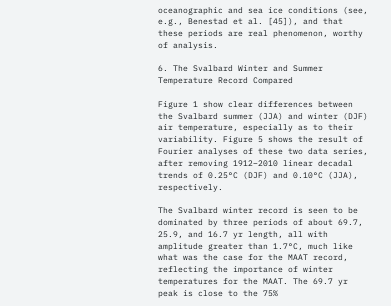oceanographic and sea ice conditions (see, e.g., Benestad et al. [45]), and that these periods are real phenomenon, worthy of analysis.

6. The Svalbard Winter and Summer Temperature Record Compared

Figure 1 show clear differences between the Svalbard summer (JJA) and winter (DJF) air temperature, especially as to their variability. Figure 5 shows the result of Fourier analyses of these two data series, after removing 1912–2010 linear decadal trends of 0.25°C (DJF) and 0.10°C (JJA), respectively.

The Svalbard winter record is seen to be dominated by three periods of about 69.7, 25.9, and 16.7 yr length, all with amplitude greater than 1.7°C, much like what was the case for the MAAT record, reflecting the importance of winter temperatures for the MAAT. The 69.7 yr peak is close to the 75%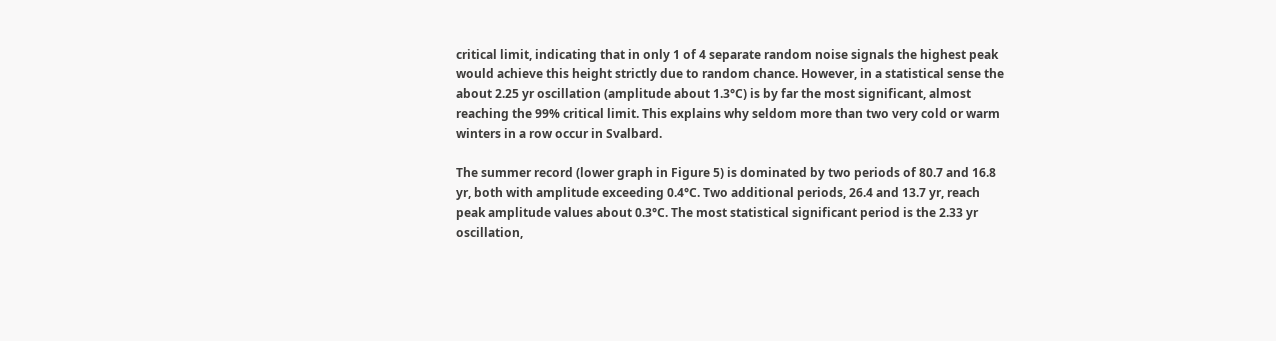critical limit, indicating that in only 1 of 4 separate random noise signals the highest peak would achieve this height strictly due to random chance. However, in a statistical sense the about 2.25 yr oscillation (amplitude about 1.3°C) is by far the most significant, almost reaching the 99% critical limit. This explains why seldom more than two very cold or warm winters in a row occur in Svalbard.

The summer record (lower graph in Figure 5) is dominated by two periods of 80.7 and 16.8 yr, both with amplitude exceeding 0.4°C. Two additional periods, 26.4 and 13.7 yr, reach peak amplitude values about 0.3°C. The most statistical significant period is the 2.33 yr oscillation,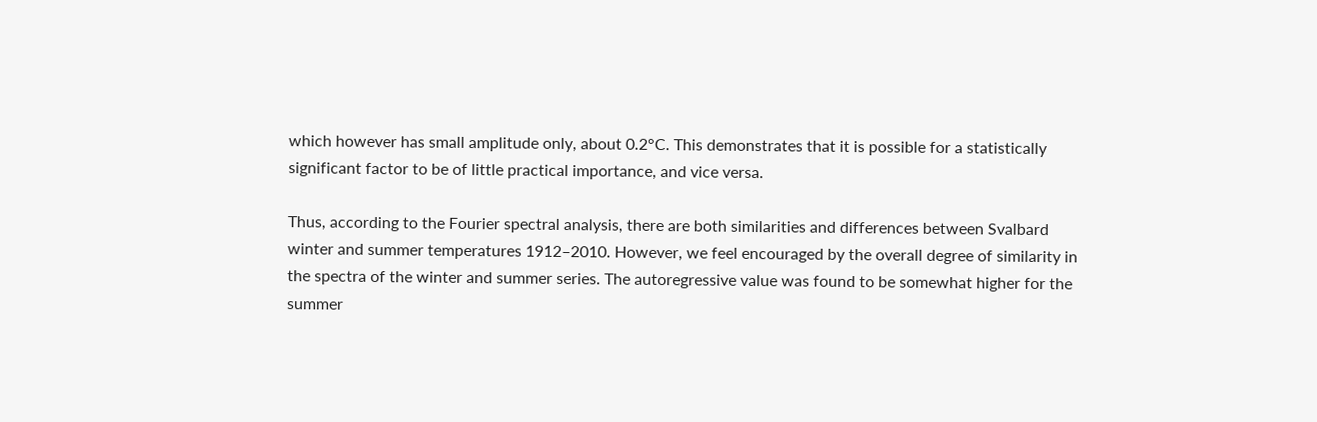which however has small amplitude only, about 0.2°C. This demonstrates that it is possible for a statistically significant factor to be of little practical importance, and vice versa.

Thus, according to the Fourier spectral analysis, there are both similarities and differences between Svalbard winter and summer temperatures 1912–2010. However, we feel encouraged by the overall degree of similarity in the spectra of the winter and summer series. The autoregressive value was found to be somewhat higher for the summer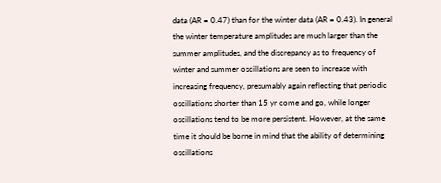data (AR = 0.47) than for the winter data (AR = 0.43). In general the winter temperature amplitudes are much larger than the summer amplitudes, and the discrepancy as to frequency of winter and summer oscillations are seen to increase with increasing frequency, presumably again reflecting that periodic oscillations shorter than 15 yr come and go, while longer oscillations tend to be more persistent. However, at the same time it should be borne in mind that the ability of determining oscillations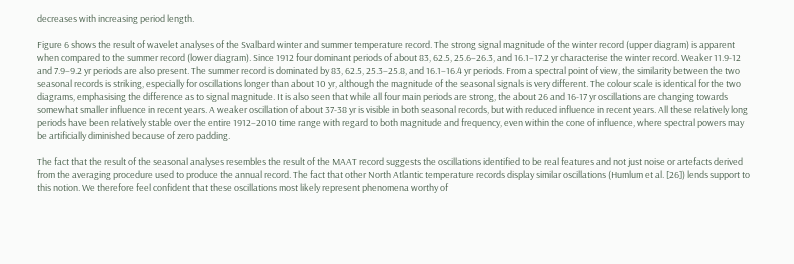decreases with increasing period length.

Figure 6 shows the result of wavelet analyses of the Svalbard winter and summer temperature record. The strong signal magnitude of the winter record (upper diagram) is apparent when compared to the summer record (lower diagram). Since 1912 four dominant periods of about 83, 62.5, 25.6–26.3, and 16.1–17.2 yr characterise the winter record. Weaker 11.9-12 and 7.9–9.2 yr periods are also present. The summer record is dominated by 83, 62.5, 25.3–25.8, and 16.1–16.4 yr periods. From a spectral point of view, the similarity between the two seasonal records is striking, especially for oscillations longer than about 10 yr, although the magnitude of the seasonal signals is very different. The colour scale is identical for the two diagrams, emphasising the difference as to signal magnitude. It is also seen that while all four main periods are strong, the about 26 and 16-17 yr oscillations are changing towards somewhat smaller influence in recent years. A weaker oscillation of about 37-38 yr is visible in both seasonal records, but with reduced influence in recent years. All these relatively long periods have been relatively stable over the entire 1912–2010 time range with regard to both magnitude and frequency, even within the cone of influence, where spectral powers may be artificially diminished because of zero padding.

The fact that the result of the seasonal analyses resembles the result of the MAAT record suggests the oscillations identified to be real features and not just noise or artefacts derived from the averaging procedure used to produce the annual record. The fact that other North Atlantic temperature records display similar oscillations (Humlum et al. [26]) lends support to this notion. We therefore feel confident that these oscillations most likely represent phenomena worthy of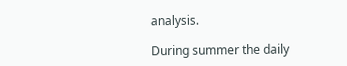analysis.

During summer the daily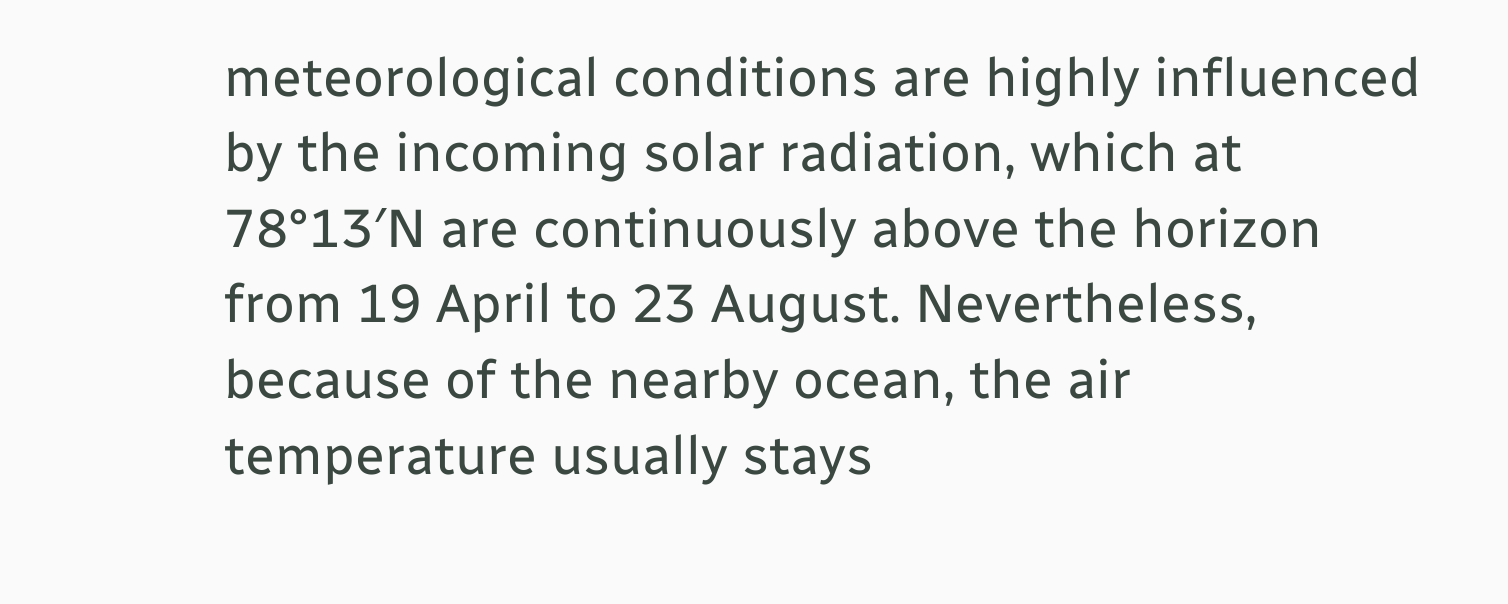meteorological conditions are highly influenced by the incoming solar radiation, which at 78°13′N are continuously above the horizon from 19 April to 23 August. Nevertheless, because of the nearby ocean, the air temperature usually stays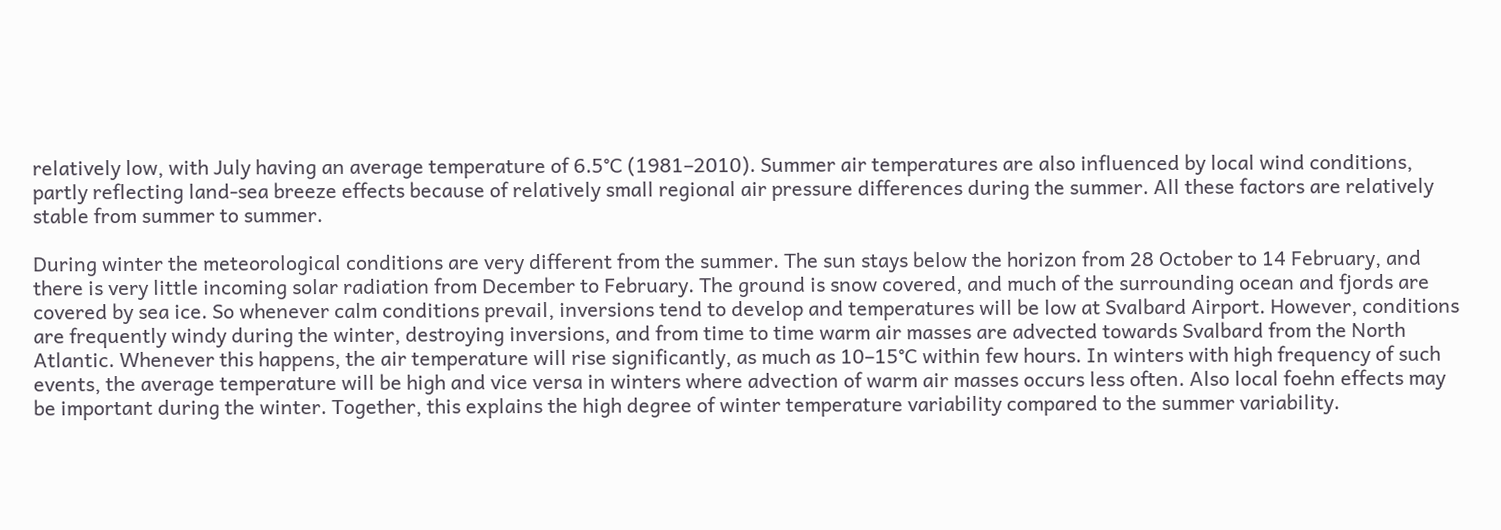relatively low, with July having an average temperature of 6.5°C (1981–2010). Summer air temperatures are also influenced by local wind conditions, partly reflecting land-sea breeze effects because of relatively small regional air pressure differences during the summer. All these factors are relatively stable from summer to summer.

During winter the meteorological conditions are very different from the summer. The sun stays below the horizon from 28 October to 14 February, and there is very little incoming solar radiation from December to February. The ground is snow covered, and much of the surrounding ocean and fjords are covered by sea ice. So whenever calm conditions prevail, inversions tend to develop and temperatures will be low at Svalbard Airport. However, conditions are frequently windy during the winter, destroying inversions, and from time to time warm air masses are advected towards Svalbard from the North Atlantic. Whenever this happens, the air temperature will rise significantly, as much as 10–15°C within few hours. In winters with high frequency of such events, the average temperature will be high and vice versa in winters where advection of warm air masses occurs less often. Also local foehn effects may be important during the winter. Together, this explains the high degree of winter temperature variability compared to the summer variability.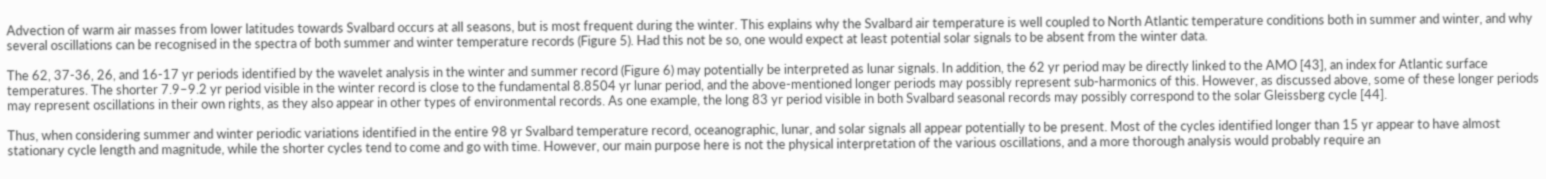Advection of warm air masses from lower latitudes towards Svalbard occurs at all seasons, but is most frequent during the winter. This explains why the Svalbard air temperature is well coupled to North Atlantic temperature conditions both in summer and winter, and why several oscillations can be recognised in the spectra of both summer and winter temperature records (Figure 5). Had this not be so, one would expect at least potential solar signals to be absent from the winter data.

The 62, 37-36, 26, and 16-17 yr periods identified by the wavelet analysis in the winter and summer record (Figure 6) may potentially be interpreted as lunar signals. In addition, the 62 yr period may be directly linked to the AMO [43], an index for Atlantic surface temperatures. The shorter 7.9–9.2 yr period visible in the winter record is close to the fundamental 8.8504 yr lunar period, and the above-mentioned longer periods may possibly represent sub-harmonics of this. However, as discussed above, some of these longer periods may represent oscillations in their own rights, as they also appear in other types of environmental records. As one example, the long 83 yr period visible in both Svalbard seasonal records may possibly correspond to the solar Gleissberg cycle [44].

Thus, when considering summer and winter periodic variations identified in the entire 98 yr Svalbard temperature record, oceanographic, lunar, and solar signals all appear potentially to be present. Most of the cycles identified longer than 15 yr appear to have almost stationary cycle length and magnitude, while the shorter cycles tend to come and go with time. However, our main purpose here is not the physical interpretation of the various oscillations, and a more thorough analysis would probably require an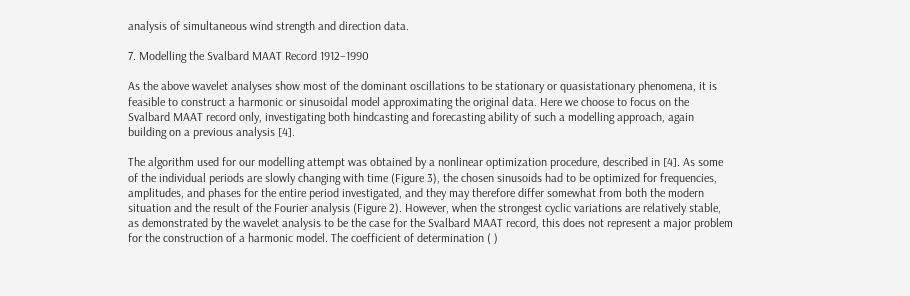analysis of simultaneous wind strength and direction data.

7. Modelling the Svalbard MAAT Record 1912–1990

As the above wavelet analyses show most of the dominant oscillations to be stationary or quasistationary phenomena, it is feasible to construct a harmonic or sinusoidal model approximating the original data. Here we choose to focus on the Svalbard MAAT record only, investigating both hindcasting and forecasting ability of such a modelling approach, again building on a previous analysis [4].

The algorithm used for our modelling attempt was obtained by a nonlinear optimization procedure, described in [4]. As some of the individual periods are slowly changing with time (Figure 3), the chosen sinusoids had to be optimized for frequencies, amplitudes, and phases for the entire period investigated, and they may therefore differ somewhat from both the modern situation and the result of the Fourier analysis (Figure 2). However, when the strongest cyclic variations are relatively stable, as demonstrated by the wavelet analysis to be the case for the Svalbard MAAT record, this does not represent a major problem for the construction of a harmonic model. The coefficient of determination ( )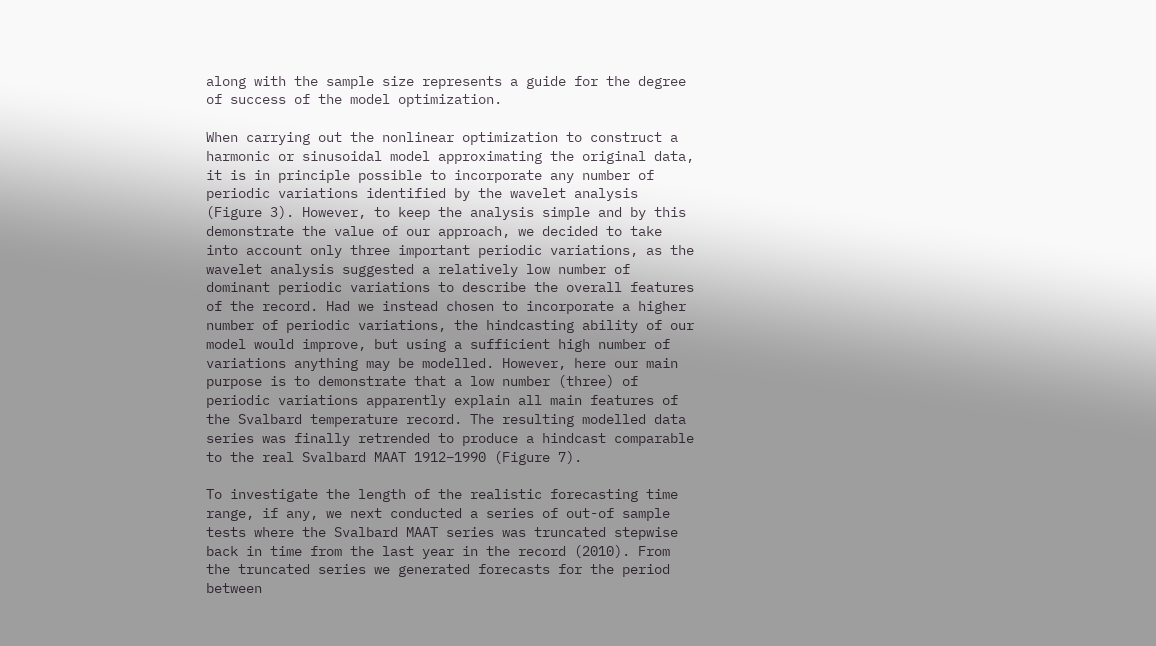along with the sample size represents a guide for the degree of success of the model optimization.

When carrying out the nonlinear optimization to construct a harmonic or sinusoidal model approximating the original data, it is in principle possible to incorporate any number of periodic variations identified by the wavelet analysis (Figure 3). However, to keep the analysis simple and by this demonstrate the value of our approach, we decided to take into account only three important periodic variations, as the wavelet analysis suggested a relatively low number of dominant periodic variations to describe the overall features of the record. Had we instead chosen to incorporate a higher number of periodic variations, the hindcasting ability of our model would improve, but using a sufficient high number of variations anything may be modelled. However, here our main purpose is to demonstrate that a low number (three) of periodic variations apparently explain all main features of the Svalbard temperature record. The resulting modelled data series was finally retrended to produce a hindcast comparable to the real Svalbard MAAT 1912–1990 (Figure 7).

To investigate the length of the realistic forecasting time range, if any, we next conducted a series of out-of sample tests where the Svalbard MAAT series was truncated stepwise back in time from the last year in the record (2010). From the truncated series we generated forecasts for the period between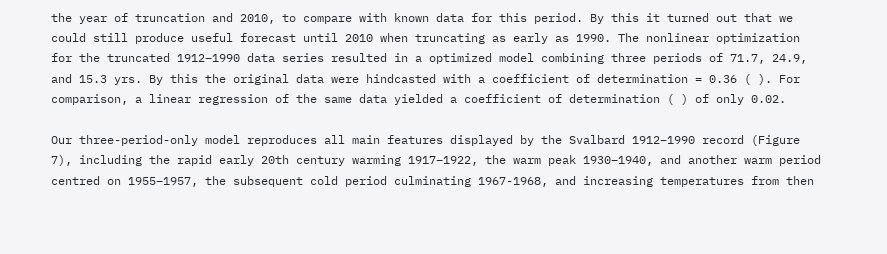the year of truncation and 2010, to compare with known data for this period. By this it turned out that we could still produce useful forecast until 2010 when truncating as early as 1990. The nonlinear optimization for the truncated 1912–1990 data series resulted in a optimized model combining three periods of 71.7, 24.9, and 15.3 yrs. By this the original data were hindcasted with a coefficient of determination = 0.36 ( ). For comparison, a linear regression of the same data yielded a coefficient of determination ( ) of only 0.02.

Our three-period-only model reproduces all main features displayed by the Svalbard 1912–1990 record (Figure 7), including the rapid early 20th century warming 1917–1922, the warm peak 1930–1940, and another warm period centred on 1955–1957, the subsequent cold period culminating 1967-1968, and increasing temperatures from then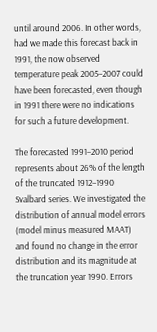until around 2006. In other words, had we made this forecast back in 1991, the now observed temperature peak 2005–2007 could have been forecasted, even though in 1991 there were no indications for such a future development.

The forecasted 1991–2010 period represents about 26% of the length of the truncated 1912–1990 Svalbard series. We investigated the distribution of annual model errors (model minus measured MAAT) and found no change in the error distribution and its magnitude at the truncation year 1990. Errors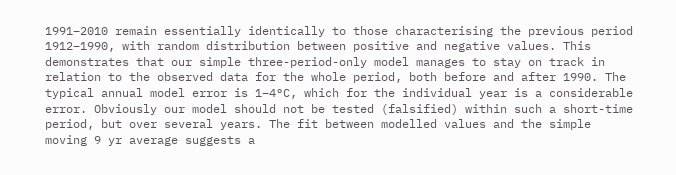1991–2010 remain essentially identically to those characterising the previous period 1912–1990, with random distribution between positive and negative values. This demonstrates that our simple three-period-only model manages to stay on track in relation to the observed data for the whole period, both before and after 1990. The typical annual model error is 1–4°C, which for the individual year is a considerable error. Obviously our model should not be tested (falsified) within such a short-time period, but over several years. The fit between modelled values and the simple moving 9 yr average suggests a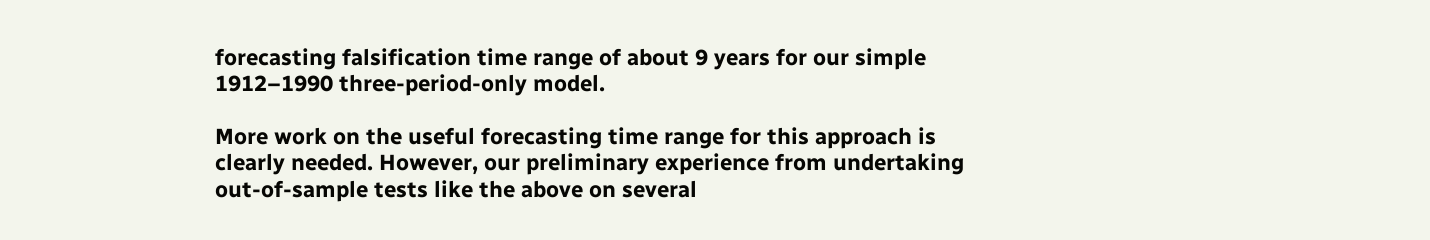forecasting falsification time range of about 9 years for our simple 1912–1990 three-period-only model.

More work on the useful forecasting time range for this approach is clearly needed. However, our preliminary experience from undertaking out-of-sample tests like the above on several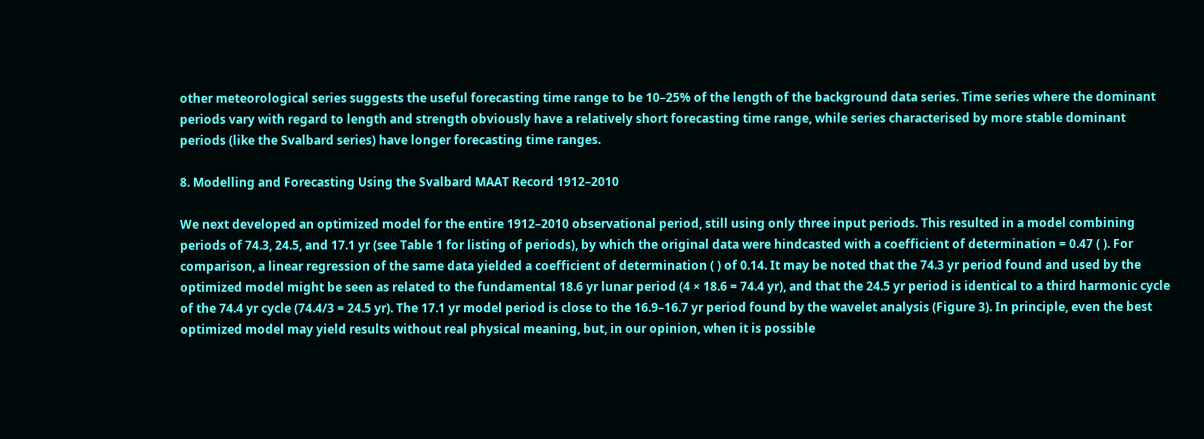other meteorological series suggests the useful forecasting time range to be 10–25% of the length of the background data series. Time series where the dominant periods vary with regard to length and strength obviously have a relatively short forecasting time range, while series characterised by more stable dominant periods (like the Svalbard series) have longer forecasting time ranges.

8. Modelling and Forecasting Using the Svalbard MAAT Record 1912–2010

We next developed an optimized model for the entire 1912–2010 observational period, still using only three input periods. This resulted in a model combining periods of 74.3, 24.5, and 17.1 yr (see Table 1 for listing of periods), by which the original data were hindcasted with a coefficient of determination = 0.47 ( ). For comparison, a linear regression of the same data yielded a coefficient of determination ( ) of 0.14. It may be noted that the 74.3 yr period found and used by the optimized model might be seen as related to the fundamental 18.6 yr lunar period (4 × 18.6 = 74.4 yr), and that the 24.5 yr period is identical to a third harmonic cycle of the 74.4 yr cycle (74.4/3 = 24.5 yr). The 17.1 yr model period is close to the 16.9–16.7 yr period found by the wavelet analysis (Figure 3). In principle, even the best optimized model may yield results without real physical meaning, but, in our opinion, when it is possible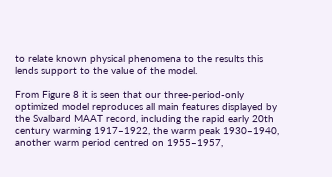to relate known physical phenomena to the results this lends support to the value of the model.

From Figure 8 it is seen that our three-period-only optimized model reproduces all main features displayed by the Svalbard MAAT record, including the rapid early 20th century warming 1917–1922, the warm peak 1930–1940, another warm period centred on 1955–1957,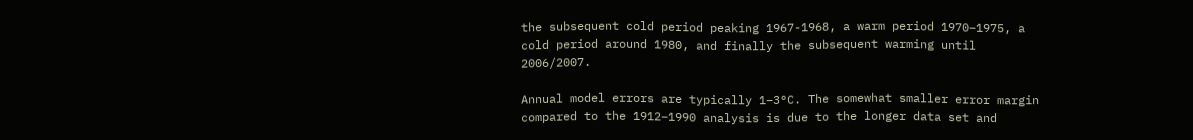the subsequent cold period peaking 1967-1968, a warm period 1970–1975, a cold period around 1980, and finally the subsequent warming until 2006/2007.

Annual model errors are typically 1–3°C. The somewhat smaller error margin compared to the 1912–1990 analysis is due to the longer data set and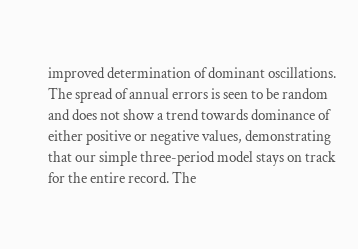improved determination of dominant oscillations. The spread of annual errors is seen to be random and does not show a trend towards dominance of either positive or negative values, demonstrating that our simple three-period model stays on track for the entire record. The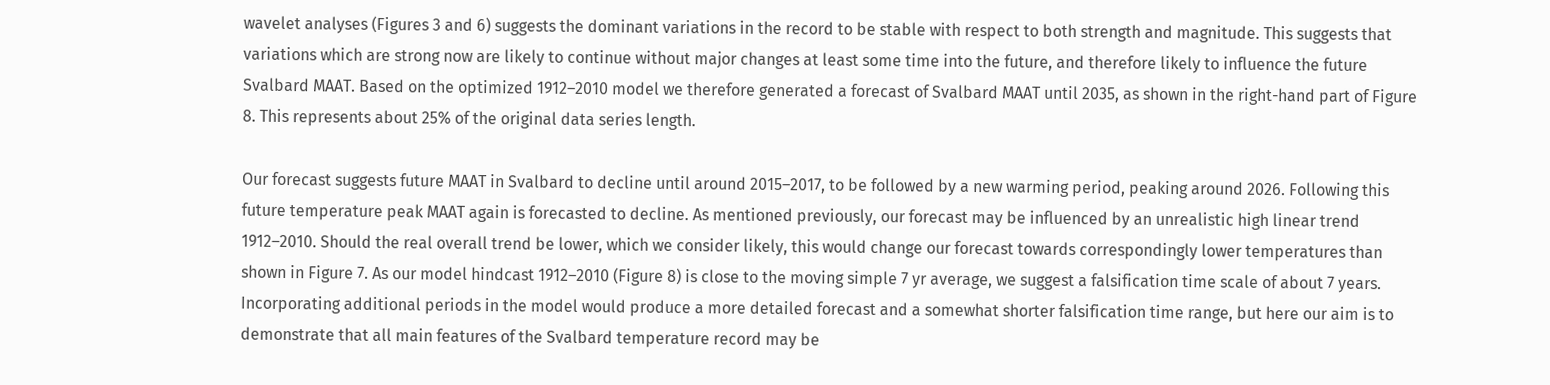wavelet analyses (Figures 3 and 6) suggests the dominant variations in the record to be stable with respect to both strength and magnitude. This suggests that variations which are strong now are likely to continue without major changes at least some time into the future, and therefore likely to influence the future Svalbard MAAT. Based on the optimized 1912–2010 model we therefore generated a forecast of Svalbard MAAT until 2035, as shown in the right-hand part of Figure 8. This represents about 25% of the original data series length.

Our forecast suggests future MAAT in Svalbard to decline until around 2015–2017, to be followed by a new warming period, peaking around 2026. Following this future temperature peak MAAT again is forecasted to decline. As mentioned previously, our forecast may be influenced by an unrealistic high linear trend 1912–2010. Should the real overall trend be lower, which we consider likely, this would change our forecast towards correspondingly lower temperatures than shown in Figure 7. As our model hindcast 1912–2010 (Figure 8) is close to the moving simple 7 yr average, we suggest a falsification time scale of about 7 years. Incorporating additional periods in the model would produce a more detailed forecast and a somewhat shorter falsification time range, but here our aim is to demonstrate that all main features of the Svalbard temperature record may be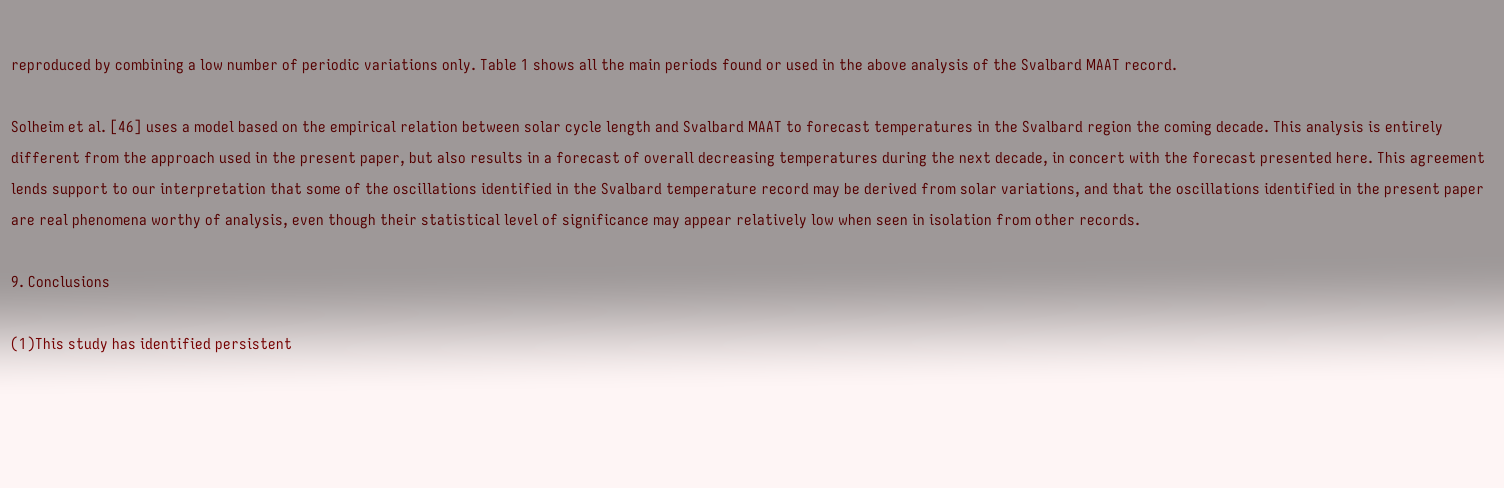reproduced by combining a low number of periodic variations only. Table 1 shows all the main periods found or used in the above analysis of the Svalbard MAAT record.

Solheim et al. [46] uses a model based on the empirical relation between solar cycle length and Svalbard MAAT to forecast temperatures in the Svalbard region the coming decade. This analysis is entirely different from the approach used in the present paper, but also results in a forecast of overall decreasing temperatures during the next decade, in concert with the forecast presented here. This agreement lends support to our interpretation that some of the oscillations identified in the Svalbard temperature record may be derived from solar variations, and that the oscillations identified in the present paper are real phenomena worthy of analysis, even though their statistical level of significance may appear relatively low when seen in isolation from other records.

9. Conclusions

(1)This study has identified persistent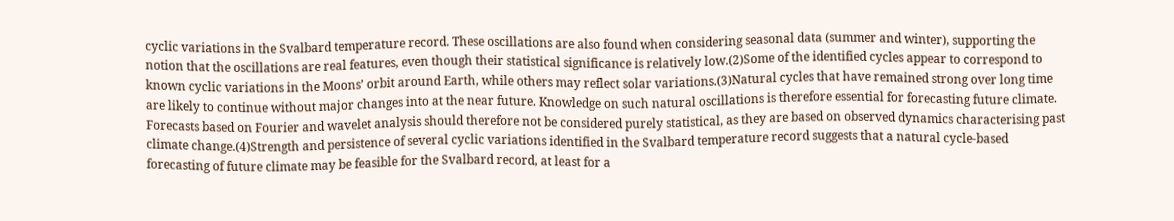cyclic variations in the Svalbard temperature record. These oscillations are also found when considering seasonal data (summer and winter), supporting the notion that the oscillations are real features, even though their statistical significance is relatively low.(2)Some of the identified cycles appear to correspond to known cyclic variations in the Moons’ orbit around Earth, while others may reflect solar variations.(3)Natural cycles that have remained strong over long time are likely to continue without major changes into at the near future. Knowledge on such natural oscillations is therefore essential for forecasting future climate. Forecasts based on Fourier and wavelet analysis should therefore not be considered purely statistical, as they are based on observed dynamics characterising past climate change.(4)Strength and persistence of several cyclic variations identified in the Svalbard temperature record suggests that a natural cycle-based forecasting of future climate may be feasible for the Svalbard record, at least for a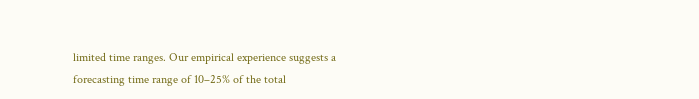limited time ranges. Our empirical experience suggests a forecasting time range of 10–25% of the total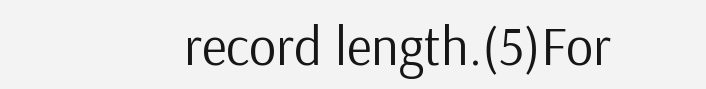record length.(5)For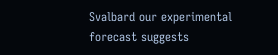Svalbard our experimental forecast suggests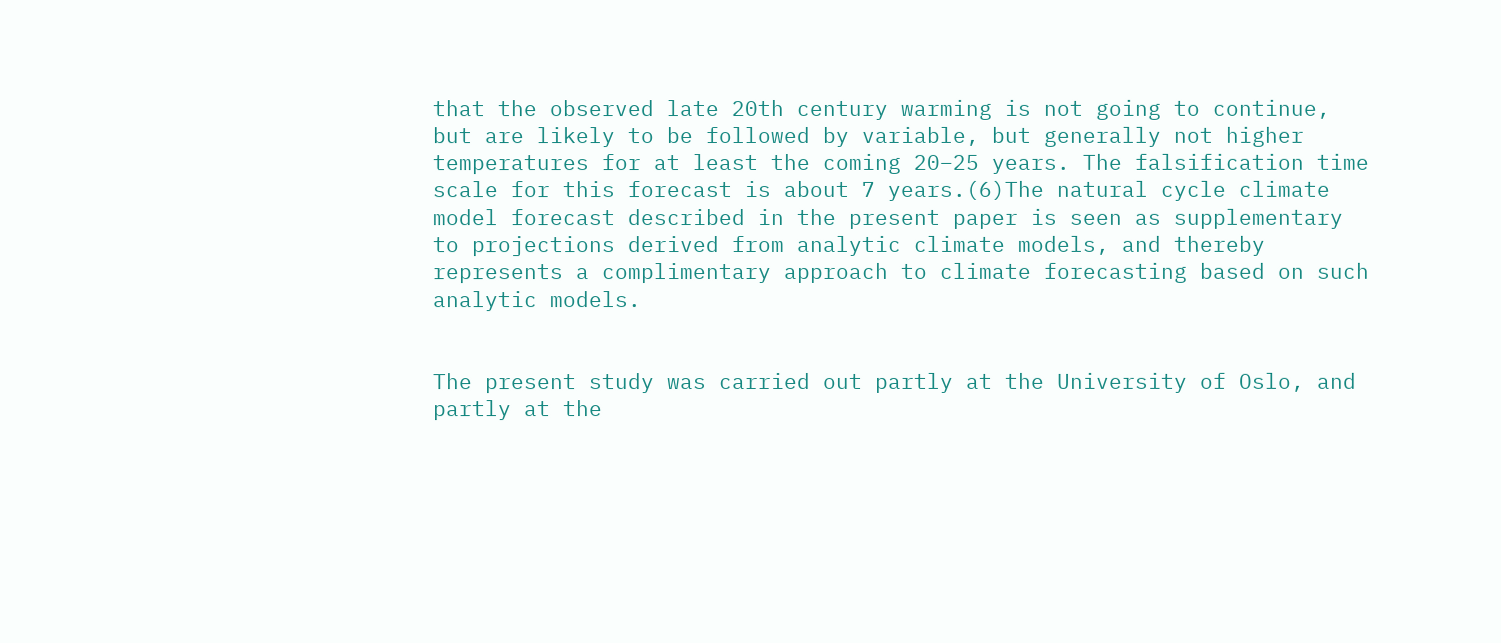that the observed late 20th century warming is not going to continue, but are likely to be followed by variable, but generally not higher temperatures for at least the coming 20–25 years. The falsification time scale for this forecast is about 7 years.(6)The natural cycle climate model forecast described in the present paper is seen as supplementary to projections derived from analytic climate models, and thereby represents a complimentary approach to climate forecasting based on such analytic models.


The present study was carried out partly at the University of Oslo, and partly at the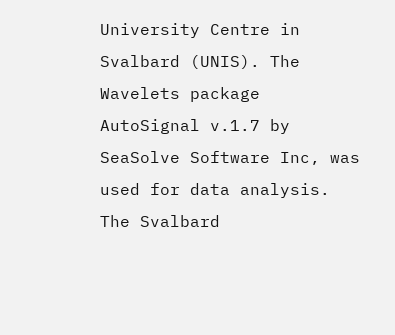University Centre in Svalbard (UNIS). The Wavelets package AutoSignal v.1.7 by SeaSolve Software Inc, was used for data analysis. The Svalbard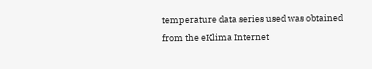temperature data series used was obtained from the eKlima Internet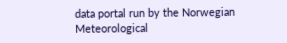data portal run by the Norwegian Meteorological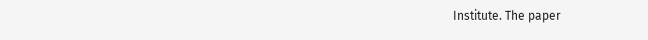Institute. The paper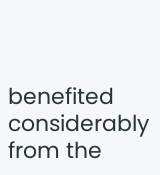benefited considerably from the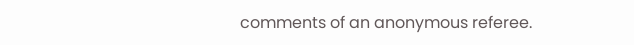comments of an anonymous referee.